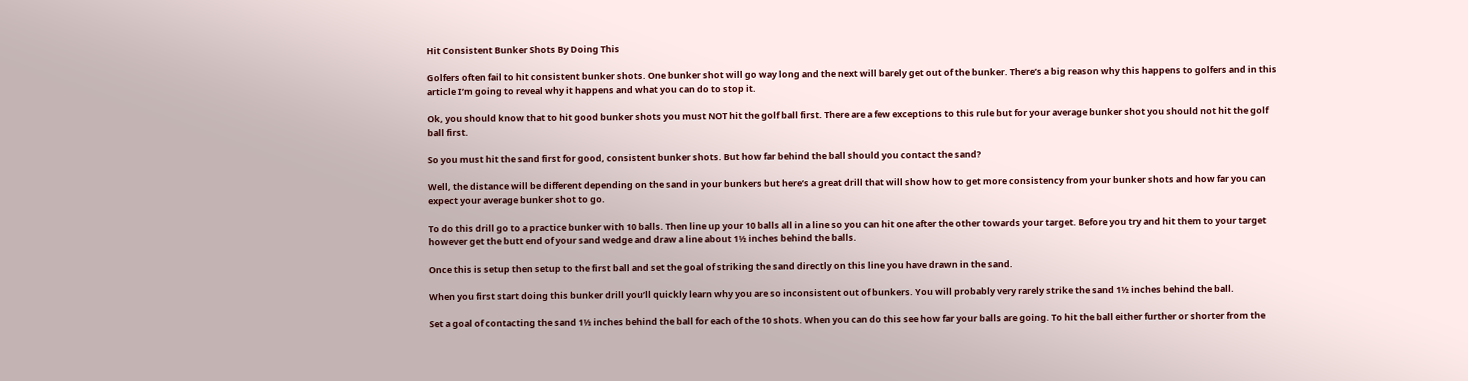Hit Consistent Bunker Shots By Doing This

Golfers often fail to hit consistent bunker shots. One bunker shot will go way long and the next will barely get out of the bunker. There’s a big reason why this happens to golfers and in this article I’m going to reveal why it happens and what you can do to stop it.

Ok, you should know that to hit good bunker shots you must NOT hit the golf ball first. There are a few exceptions to this rule but for your average bunker shot you should not hit the golf ball first.

So you must hit the sand first for good, consistent bunker shots. But how far behind the ball should you contact the sand?

Well, the distance will be different depending on the sand in your bunkers but here’s a great drill that will show how to get more consistency from your bunker shots and how far you can expect your average bunker shot to go.

To do this drill go to a practice bunker with 10 balls. Then line up your 10 balls all in a line so you can hit one after the other towards your target. Before you try and hit them to your target however get the butt end of your sand wedge and draw a line about 1½ inches behind the balls.

Once this is setup then setup to the first ball and set the goal of striking the sand directly on this line you have drawn in the sand.

When you first start doing this bunker drill you’ll quickly learn why you are so inconsistent out of bunkers. You will probably very rarely strike the sand 1½ inches behind the ball.

Set a goal of contacting the sand 1½ inches behind the ball for each of the 10 shots. When you can do this see how far your balls are going. To hit the ball either further or shorter from the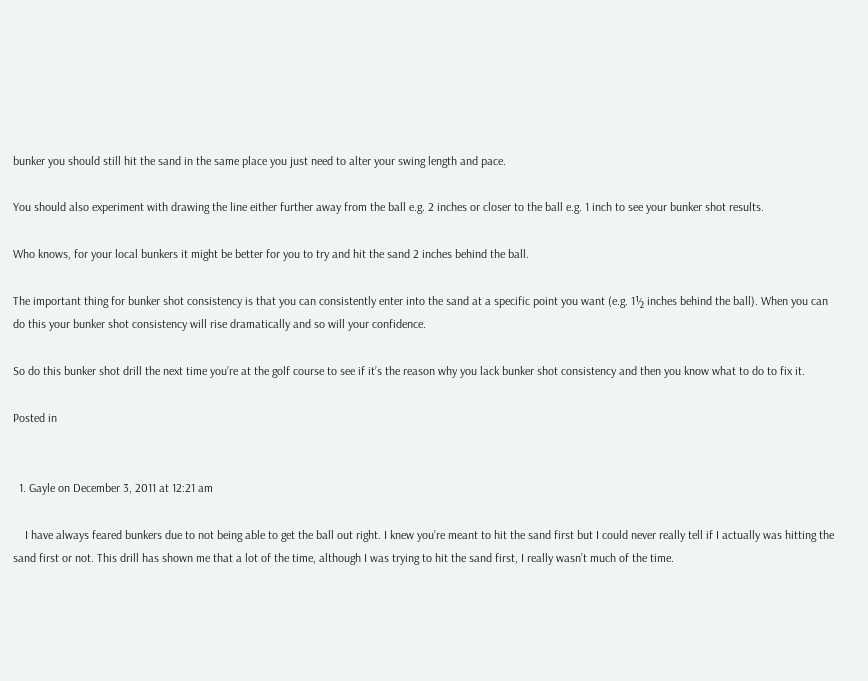bunker you should still hit the sand in the same place you just need to alter your swing length and pace.

You should also experiment with drawing the line either further away from the ball e.g. 2 inches or closer to the ball e.g. 1 inch to see your bunker shot results.

Who knows, for your local bunkers it might be better for you to try and hit the sand 2 inches behind the ball.

The important thing for bunker shot consistency is that you can consistently enter into the sand at a specific point you want (e.g. 1½ inches behind the ball). When you can do this your bunker shot consistency will rise dramatically and so will your confidence.

So do this bunker shot drill the next time you’re at the golf course to see if it’s the reason why you lack bunker shot consistency and then you know what to do to fix it.

Posted in


  1. Gayle on December 3, 2011 at 12:21 am

    I have always feared bunkers due to not being able to get the ball out right. I knew you’re meant to hit the sand first but I could never really tell if I actually was hitting the sand first or not. This drill has shown me that a lot of the time, although I was trying to hit the sand first, I really wasn’t much of the time.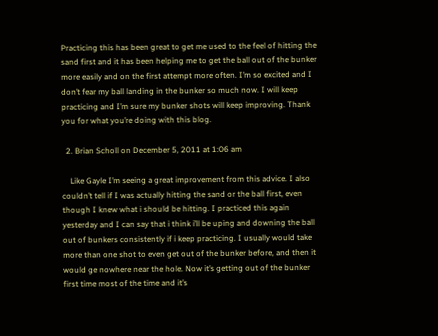Practicing this has been great to get me used to the feel of hitting the sand first and it has been helping me to get the ball out of the bunker more easily and on the first attempt more often. I’m so excited and I don’t fear my ball landing in the bunker so much now. I will keep practicing and I’m sure my bunker shots will keep improving. Thank you for what you’re doing with this blog.

  2. Brian Scholl on December 5, 2011 at 1:06 am

    Like Gayle I’m seeing a great improvement from this advice. I also couldn’t tell if I was actually hitting the sand or the ball first, even though I knew what i should be hitting. I practiced this again yesterday and I can say that i think i’ll be uping and downing the ball out of bunkers consistently if i keep practicing. I usually would take more than one shot to even get out of the bunker before, and then it would ge nowhere near the hole. Now it’s getting out of the bunker first time most of the time and it’s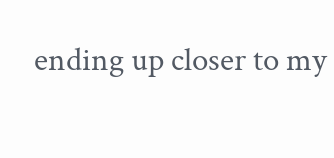ending up closer to my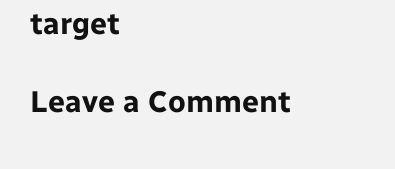target

Leave a Comment